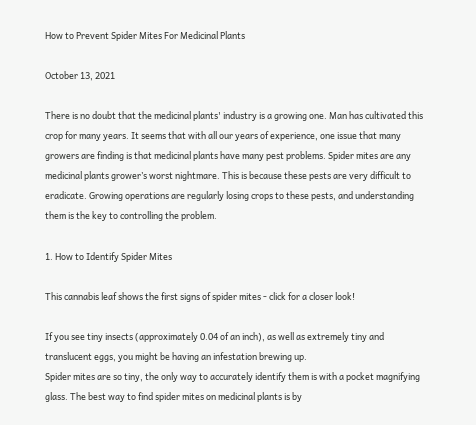How to Prevent Spider Mites For Medicinal Plants

October 13, 2021

There is no doubt that the medicinal plants' industry is a growing one. Man has cultivated this crop for many years. It seems that with all our years of experience, one issue that many growers are finding is that medicinal plants have many pest problems. Spider mites are any medicinal plants grower’s worst nightmare. This is because these pests are very difficult to eradicate. Growing operations are regularly losing crops to these pests, and understanding them is the key to controlling the problem.

1. How to Identify Spider Mites

This cannabis leaf shows the first signs of spider mites - click for a closer look!

If you see tiny insects (approximately 0.04 of an inch), as well as extremely tiny and translucent eggs, you might be having an infestation brewing up.
Spider mites are so tiny, the only way to accurately identify them is with a pocket magnifying glass. The best way to find spider mites on medicinal plants is by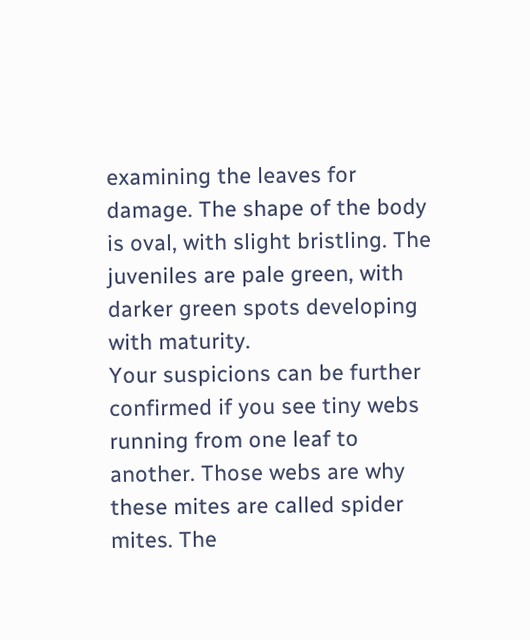examining the leaves for damage. The shape of the body is oval, with slight bristling. The juveniles are pale green, with darker green spots developing with maturity.
Your suspicions can be further confirmed if you see tiny webs running from one leaf to another. Those webs are why these mites are called spider mites. The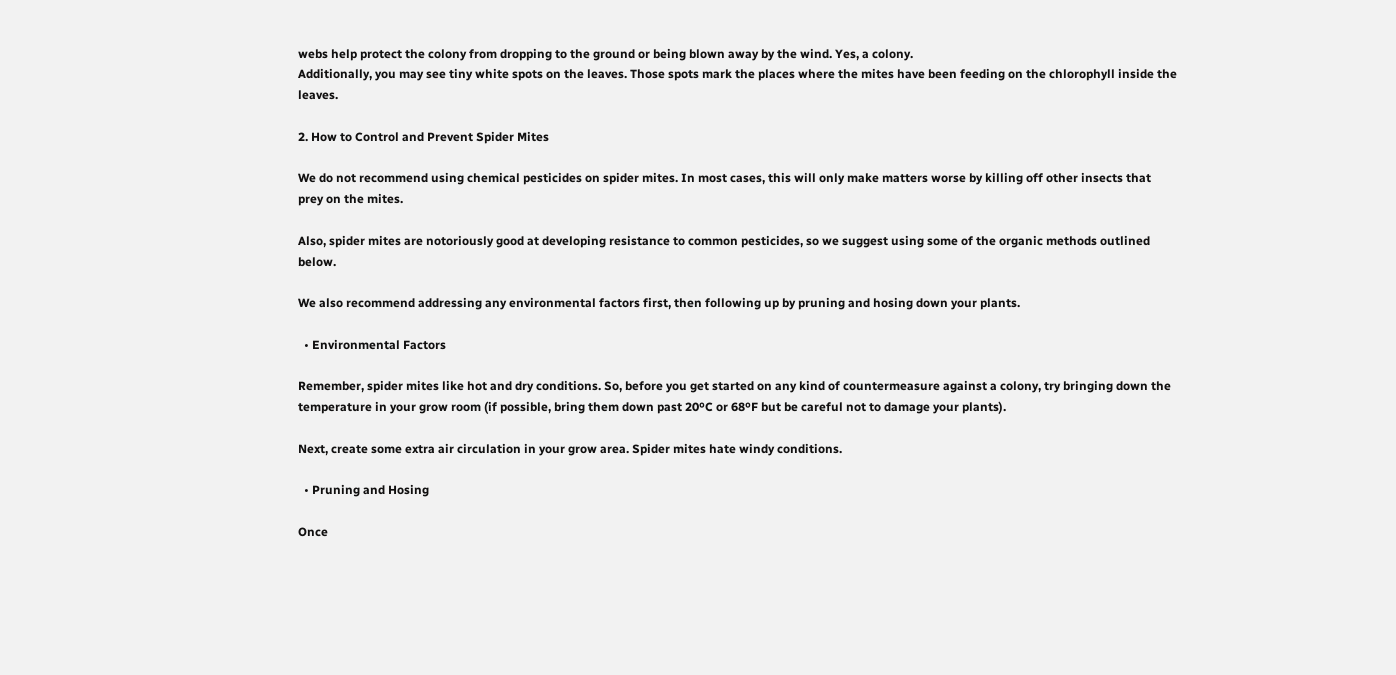webs help protect the colony from dropping to the ground or being blown away by the wind. Yes, a colony.
Additionally, you may see tiny white spots on the leaves. Those spots mark the places where the mites have been feeding on the chlorophyll inside the leaves.

2. How to Control and Prevent Spider Mites

We do not recommend using chemical pesticides on spider mites. In most cases, this will only make matters worse by killing off other insects that prey on the mites.

Also, spider mites are notoriously good at developing resistance to common pesticides, so we suggest using some of the organic methods outlined below.

We also recommend addressing any environmental factors first, then following up by pruning and hosing down your plants.

  • Environmental Factors

Remember, spider mites like hot and dry conditions. So, before you get started on any kind of countermeasure against a colony, try bringing down the temperature in your grow room (if possible, bring them down past 20ºC or 68ºF but be careful not to damage your plants).

Next, create some extra air circulation in your grow area. Spider mites hate windy conditions.

  • Pruning and Hosing

Once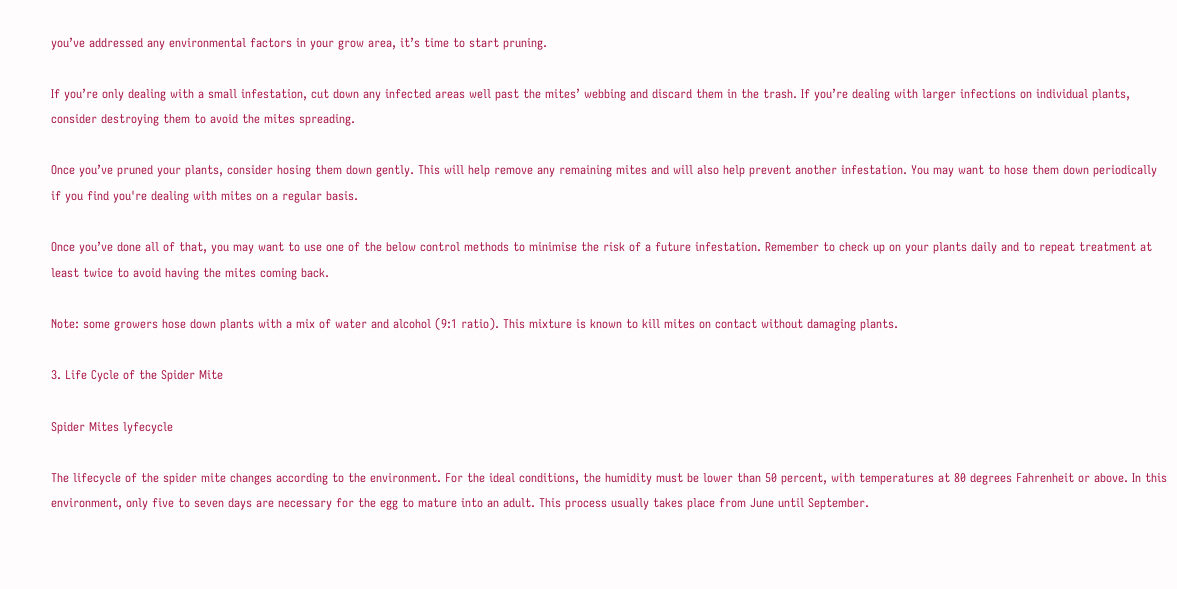you’ve addressed any environmental factors in your grow area, it’s time to start pruning.

If you’re only dealing with a small infestation, cut down any infected areas well past the mites’ webbing and discard them in the trash. If you’re dealing with larger infections on individual plants, consider destroying them to avoid the mites spreading.

Once you’ve pruned your plants, consider hosing them down gently. This will help remove any remaining mites and will also help prevent another infestation. You may want to hose them down periodically if you find you're dealing with mites on a regular basis.

Once you’ve done all of that, you may want to use one of the below control methods to minimise the risk of a future infestation. Remember to check up on your plants daily and to repeat treatment at least twice to avoid having the mites coming back.

Note: some growers hose down plants with a mix of water and alcohol (9:1 ratio). This mixture is known to kill mites on contact without damaging plants.

3. Life Cycle of the Spider Mite

Spider Mites lyfecycle

The lifecycle of the spider mite changes according to the environment. For the ideal conditions, the humidity must be lower than 50 percent, with temperatures at 80 degrees Fahrenheit or above. In this environment, only five to seven days are necessary for the egg to mature into an adult. This process usually takes place from June until September.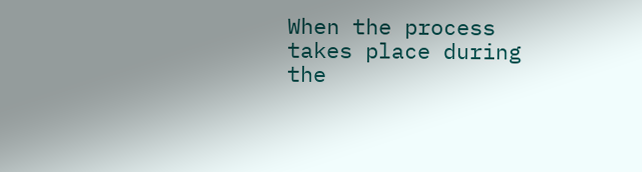When the process takes place during the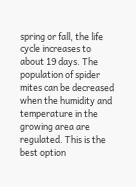spring or fall, the life cycle increases to about 19 days. The population of spider mites can be decreased when the humidity and temperature in the growing area are regulated. This is the best option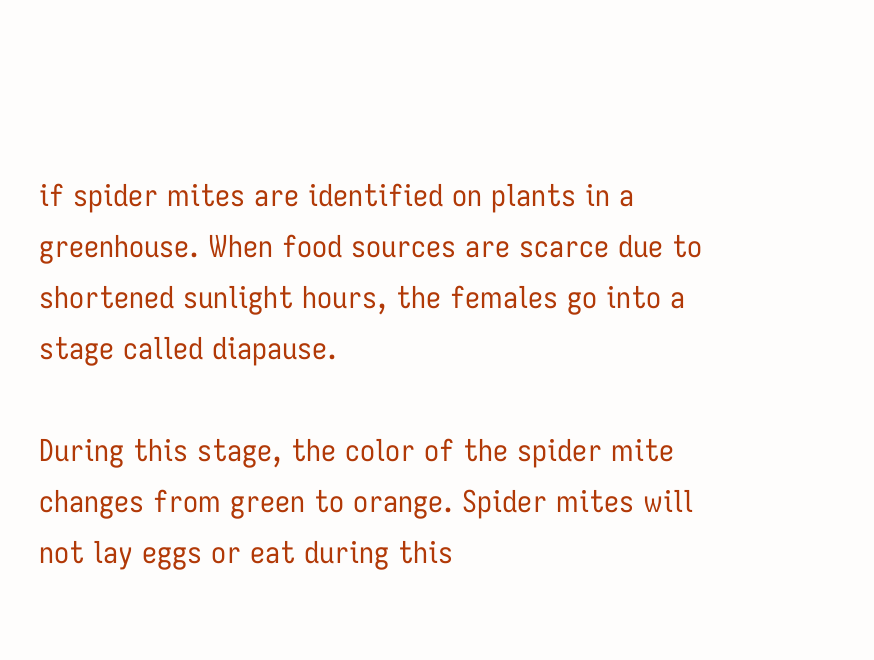if spider mites are identified on plants in a greenhouse. When food sources are scarce due to shortened sunlight hours, the females go into a stage called diapause.

During this stage, the color of the spider mite changes from green to orange. Spider mites will not lay eggs or eat during this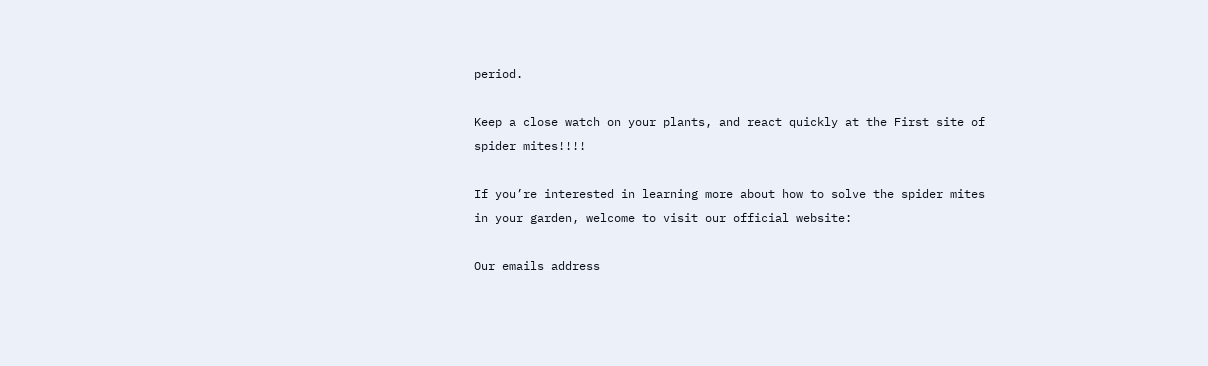period.

Keep a close watch on your plants, and react quickly at the First site of spider mites!!!!

If you’re interested in learning more about how to solve the spider mites in your garden, welcome to visit our official website:

Our emails address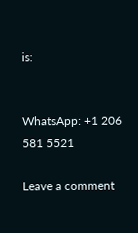is:


WhatsApp: +1 206 581 5521

Leave a comment